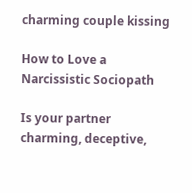charming couple kissing

How to Love a Narcissistic Sociopath

Is your partner charming, deceptive,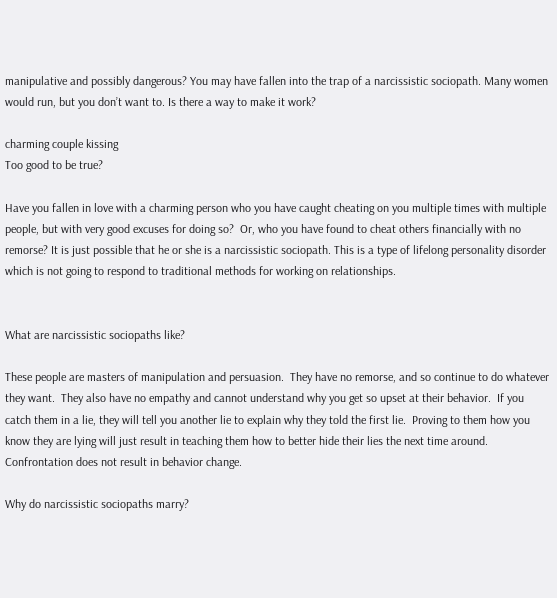manipulative and possibly dangerous? You may have fallen into the trap of a narcissistic sociopath. Many women would run, but you don’t want to. Is there a way to make it work?

charming couple kissing
Too good to be true?

Have you fallen in love with a charming person who you have caught cheating on you multiple times with multiple people, but with very good excuses for doing so?  Or, who you have found to cheat others financially with no remorse? It is just possible that he or she is a narcissistic sociopath. This is a type of lifelong personality disorder which is not going to respond to traditional methods for working on relationships.


What are narcissistic sociopaths like?

These people are masters of manipulation and persuasion.  They have no remorse, and so continue to do whatever they want.  They also have no empathy and cannot understand why you get so upset at their behavior.  If you catch them in a lie, they will tell you another lie to explain why they told the first lie.  Proving to them how you know they are lying will just result in teaching them how to better hide their lies the next time around.  Confrontation does not result in behavior change.

Why do narcissistic sociopaths marry?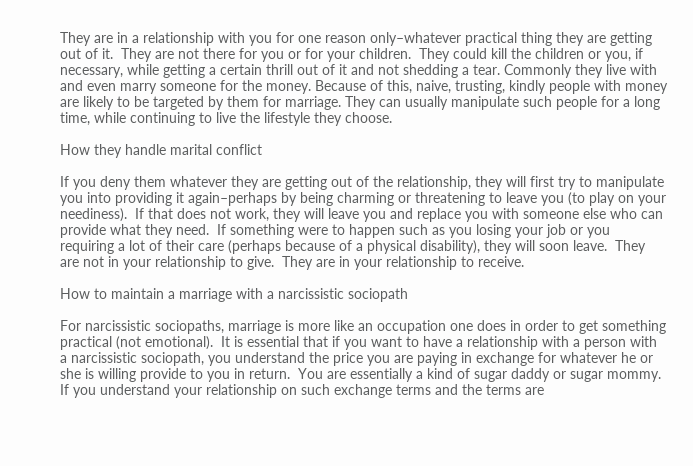They are in a relationship with you for one reason only–whatever practical thing they are getting out of it.  They are not there for you or for your children.  They could kill the children or you, if necessary, while getting a certain thrill out of it and not shedding a tear. Commonly they live with and even marry someone for the money. Because of this, naive, trusting, kindly people with money are likely to be targeted by them for marriage. They can usually manipulate such people for a long time, while continuing to live the lifestyle they choose.

How they handle marital conflict

If you deny them whatever they are getting out of the relationship, they will first try to manipulate you into providing it again–perhaps by being charming or threatening to leave you (to play on your neediness).  If that does not work, they will leave you and replace you with someone else who can provide what they need.  If something were to happen such as you losing your job or you requiring a lot of their care (perhaps because of a physical disability), they will soon leave.  They are not in your relationship to give.  They are in your relationship to receive.

How to maintain a marriage with a narcissistic sociopath

For narcissistic sociopaths, marriage is more like an occupation one does in order to get something practical (not emotional).  It is essential that if you want to have a relationship with a person with a narcissistic sociopath, you understand the price you are paying in exchange for whatever he or she is willing provide to you in return.  You are essentially a kind of sugar daddy or sugar mommy.  If you understand your relationship on such exchange terms and the terms are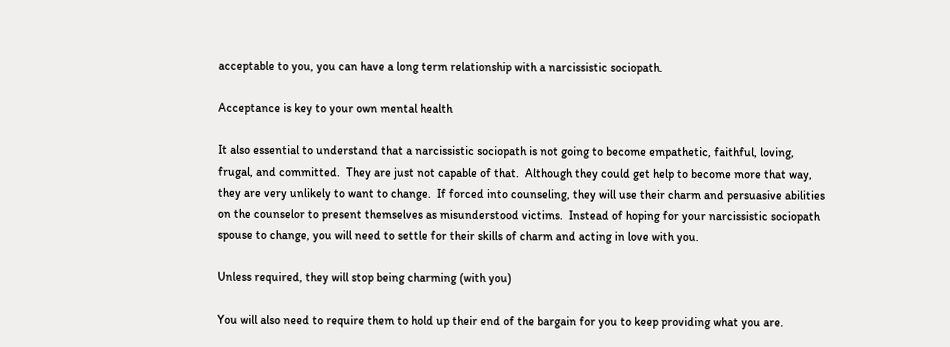acceptable to you, you can have a long term relationship with a narcissistic sociopath.

Acceptance is key to your own mental health

It also essential to understand that a narcissistic sociopath is not going to become empathetic, faithful, loving, frugal, and committed.  They are just not capable of that.  Although they could get help to become more that way, they are very unlikely to want to change.  If forced into counseling, they will use their charm and persuasive abilities on the counselor to present themselves as misunderstood victims.  Instead of hoping for your narcissistic sociopath spouse to change, you will need to settle for their skills of charm and acting in love with you.

Unless required, they will stop being charming (with you)

You will also need to require them to hold up their end of the bargain for you to keep providing what you are.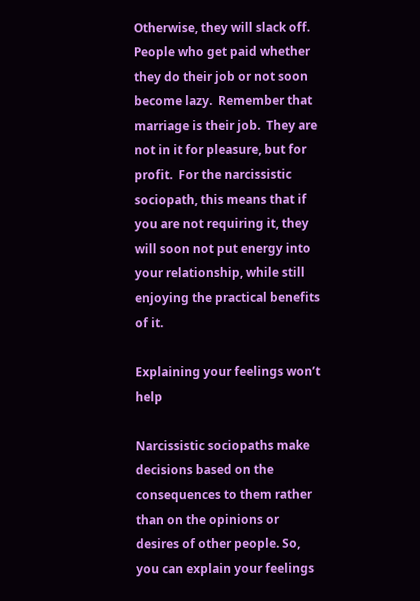Otherwise, they will slack off.  People who get paid whether they do their job or not soon become lazy.  Remember that marriage is their job.  They are not in it for pleasure, but for profit.  For the narcissistic sociopath, this means that if you are not requiring it, they will soon not put energy into your relationship, while still enjoying the practical benefits of it.

Explaining your feelings won’t help

Narcissistic sociopaths make decisions based on the consequences to them rather than on the opinions or desires of other people. So, you can explain your feelings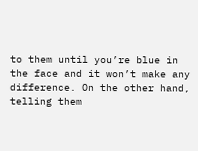to them until you’re blue in the face and it won’t make any difference. On the other hand, telling them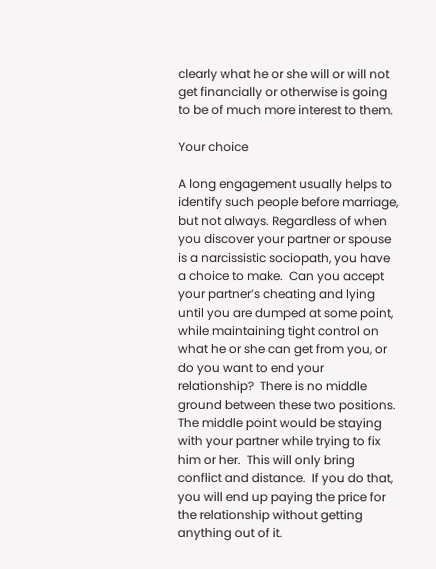clearly what he or she will or will not get financially or otherwise is going to be of much more interest to them.

Your choice

A long engagement usually helps to identify such people before marriage, but not always. Regardless of when you discover your partner or spouse is a narcissistic sociopath, you have a choice to make.  Can you accept your partner’s cheating and lying until you are dumped at some point, while maintaining tight control on what he or she can get from you, or do you want to end your relationship?  There is no middle ground between these two positions.  The middle point would be staying with your partner while trying to fix him or her.  This will only bring conflict and distance.  If you do that, you will end up paying the price for the relationship without getting anything out of it.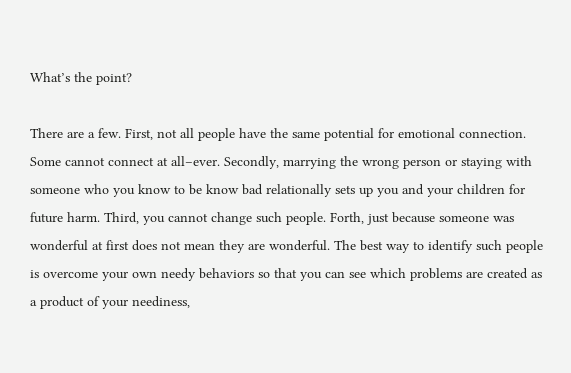What’s the point?

There are a few. First, not all people have the same potential for emotional connection. Some cannot connect at all–ever. Secondly, marrying the wrong person or staying with someone who you know to be know bad relationally sets up you and your children for future harm. Third, you cannot change such people. Forth, just because someone was wonderful at first does not mean they are wonderful. The best way to identify such people is overcome your own needy behaviors so that you can see which problems are created as a product of your neediness,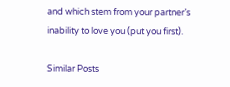and which stem from your partner’s inability to love you (put you first).

Similar Posts